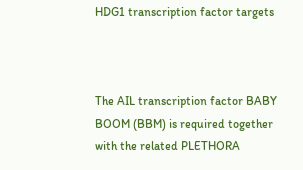HDG1 transcription factor targets



The AIL transcription factor BABY BOOM (BBM) is required together with the related PLETHORA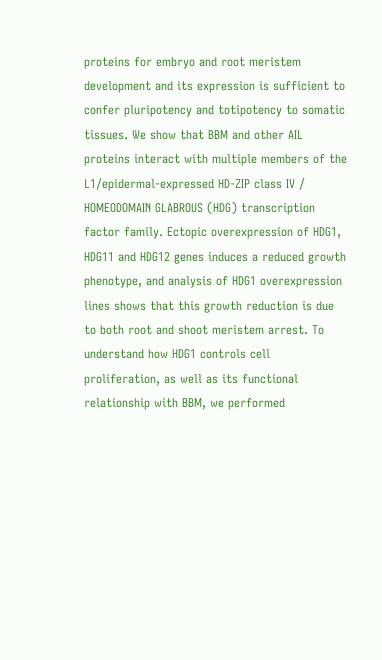proteins for embryo and root meristem development and its expression is sufficient to confer pluripotency and totipotency to somatic tissues. We show that BBM and other AIL proteins interact with multiple members of the L1/epidermal-expressed HD-ZIP class IV / HOMEODOMAIN GLABROUS (HDG) transcription factor family. Ectopic overexpression of HDG1, HDG11 and HDG12 genes induces a reduced growth phenotype, and analysis of HDG1 overexpression lines shows that this growth reduction is due to both root and shoot meristem arrest. To understand how HDG1 controls cell proliferation, as well as its functional relationship with BBM, we performed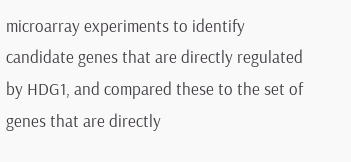microarray experiments to identify candidate genes that are directly regulated by HDG1, and compared these to the set of genes that are directly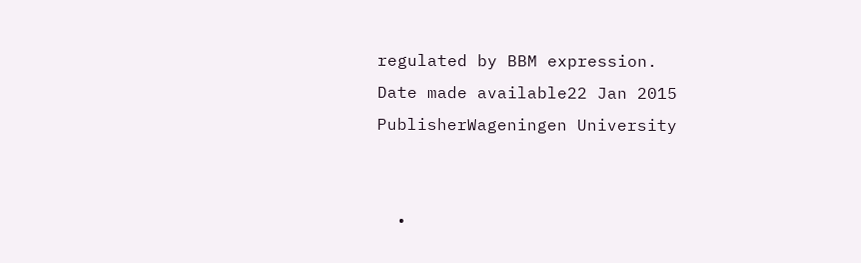regulated by BBM expression.
Date made available22 Jan 2015
PublisherWageningen University


  •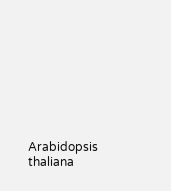Arabidopsis thaliana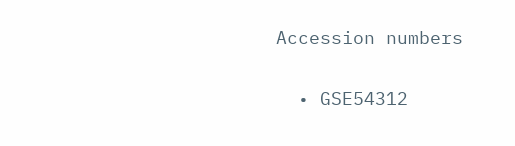Accession numbers

  • GSE54312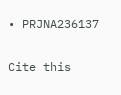• PRJNA236137

Cite this